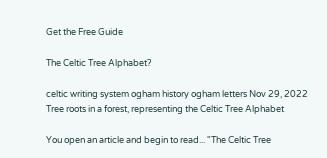Get the Free Guide

The Celtic Tree Alphabet?

celtic writing system ogham history ogham letters Nov 29, 2022
Tree roots in a forest, representing the Celtic Tree Alphabet

You open an article and begin to read... "The Celtic Tree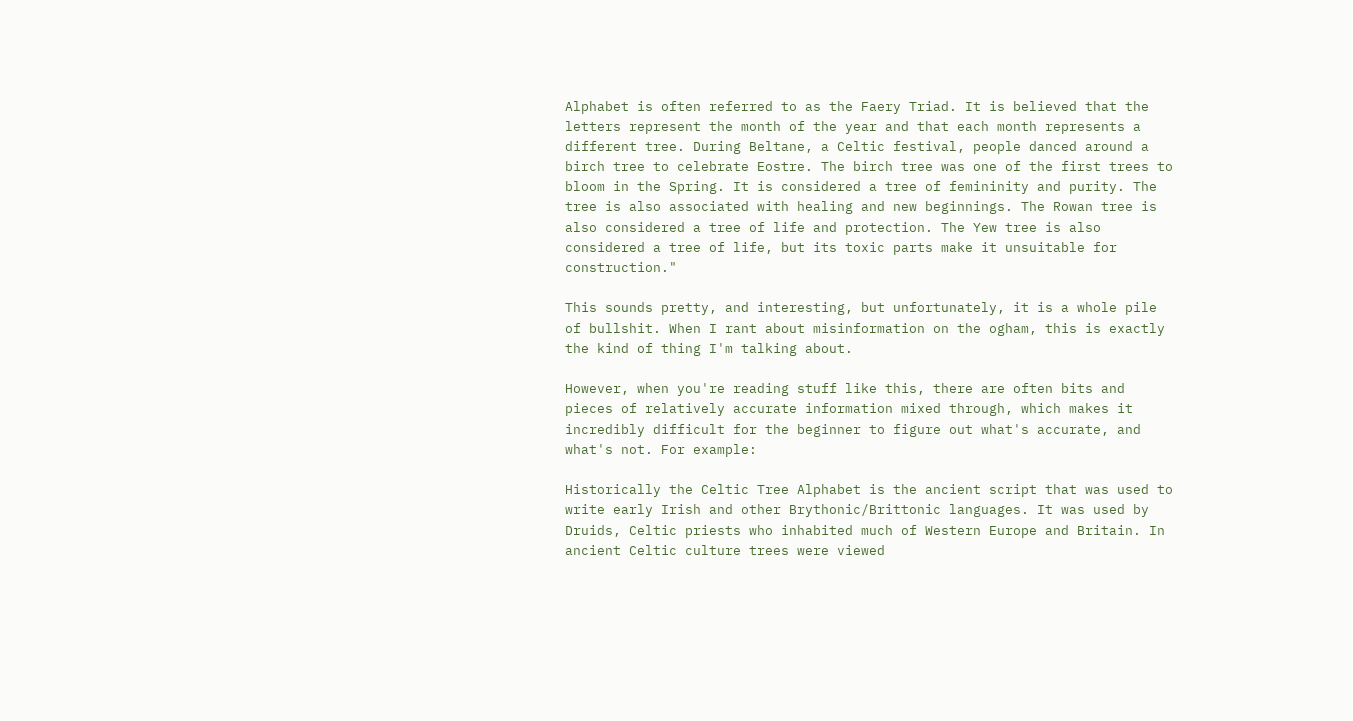Alphabet is often referred to as the Faery Triad. It is believed that the letters represent the month of the year and that each month represents a different tree. During Beltane, a Celtic festival, people danced around a birch tree to celebrate Eostre. The birch tree was one of the first trees to bloom in the Spring. It is considered a tree of femininity and purity. The tree is also associated with healing and new beginnings. The Rowan tree is also considered a tree of life and protection. The Yew tree is also considered a tree of life, but its toxic parts make it unsuitable for construction."

This sounds pretty, and interesting, but unfortunately, it is a whole pile of bullshit. When I rant about misinformation on the ogham, this is exactly the kind of thing I'm talking about.

However, when you're reading stuff like this, there are often bits and pieces of relatively accurate information mixed through, which makes it incredibly difficult for the beginner to figure out what's accurate, and what's not. For example:

Historically the Celtic Tree Alphabet is the ancient script that was used to write early Irish and other Brythonic/Brittonic languages. It was used by Druids, Celtic priests who inhabited much of Western Europe and Britain. In ancient Celtic culture trees were viewed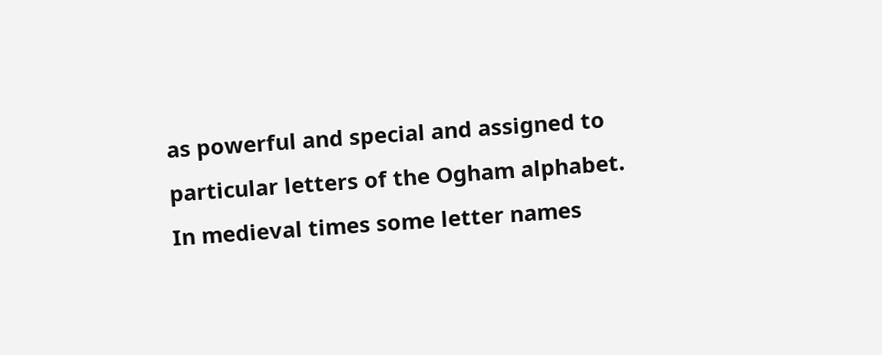as powerful and special and assigned to particular letters of the Ogham alphabet. In medieval times some letter names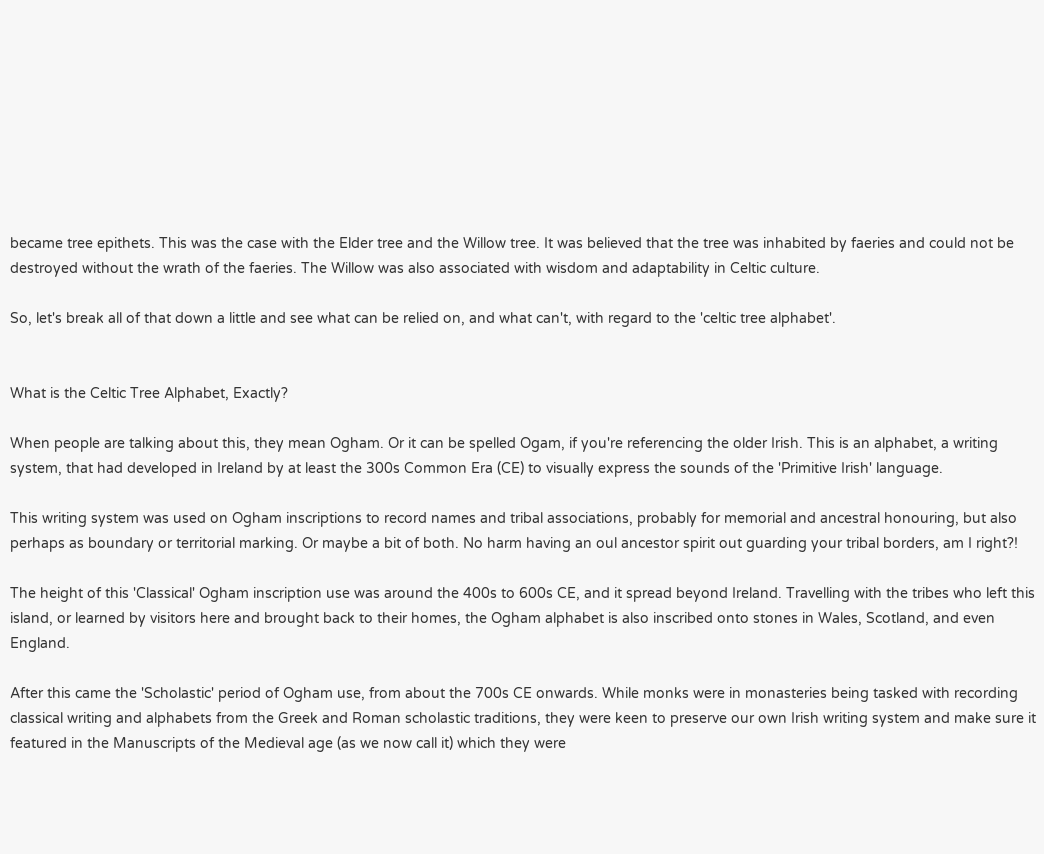became tree epithets. This was the case with the Elder tree and the Willow tree. It was believed that the tree was inhabited by faeries and could not be destroyed without the wrath of the faeries. The Willow was also associated with wisdom and adaptability in Celtic culture.

So, let's break all of that down a little and see what can be relied on, and what can't, with regard to the 'celtic tree alphabet'.


What is the Celtic Tree Alphabet, Exactly?

When people are talking about this, they mean Ogham. Or it can be spelled Ogam, if you're referencing the older Irish. This is an alphabet, a writing system, that had developed in Ireland by at least the 300s Common Era (CE) to visually express the sounds of the 'Primitive Irish' language.

This writing system was used on Ogham inscriptions to record names and tribal associations, probably for memorial and ancestral honouring, but also perhaps as boundary or territorial marking. Or maybe a bit of both. No harm having an oul ancestor spirit out guarding your tribal borders, am I right?!

The height of this 'Classical' Ogham inscription use was around the 400s to 600s CE, and it spread beyond Ireland. Travelling with the tribes who left this island, or learned by visitors here and brought back to their homes, the Ogham alphabet is also inscribed onto stones in Wales, Scotland, and even England.

After this came the 'Scholastic' period of Ogham use, from about the 700s CE onwards. While monks were in monasteries being tasked with recording classical writing and alphabets from the Greek and Roman scholastic traditions, they were keen to preserve our own Irish writing system and make sure it featured in the Manuscripts of the Medieval age (as we now call it) which they were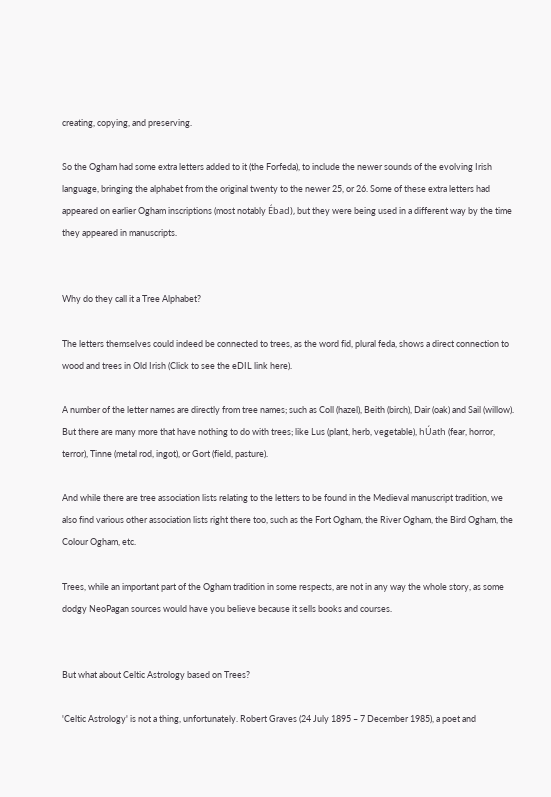creating, copying, and preserving.

So the Ogham had some extra letters added to it (the Forfeda), to include the newer sounds of the evolving Irish language, bringing the alphabet from the original twenty to the newer 25, or 26. Some of these extra letters had appeared on earlier Ogham inscriptions (most notably Ébad), but they were being used in a different way by the time they appeared in manuscripts.


Why do they call it a Tree Alphabet?

The letters themselves could indeed be connected to trees, as the word fid, plural feda, shows a direct connection to wood and trees in Old Irish (Click to see the eDIL link here).

A number of the letter names are directly from tree names; such as Coll (hazel), Beith (birch), Dair (oak) and Sail (willow). But there are many more that have nothing to do with trees; like Lus (plant, herb, vegetable), hÚath (fear, horror, terror), Tinne (metal rod, ingot), or Gort (field, pasture).

And while there are tree association lists relating to the letters to be found in the Medieval manuscript tradition, we also find various other association lists right there too, such as the Fort Ogham, the River Ogham, the Bird Ogham, the Colour Ogham, etc.

Trees, while an important part of the Ogham tradition in some respects, are not in any way the whole story, as some dodgy NeoPagan sources would have you believe because it sells books and courses.


But what about Celtic Astrology based on Trees?

'Celtic Astrology' is not a thing, unfortunately. Robert Graves (24 July 1895 – 7 December 1985), a poet and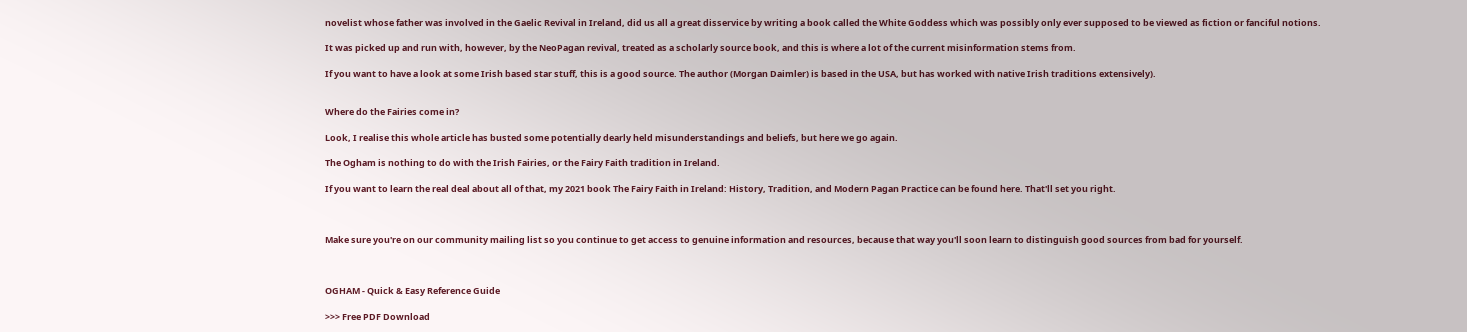novelist whose father was involved in the Gaelic Revival in Ireland, did us all a great disservice by writing a book called the White Goddess which was possibly only ever supposed to be viewed as fiction or fanciful notions.

It was picked up and run with, however, by the NeoPagan revival, treated as a scholarly source book, and this is where a lot of the current misinformation stems from.

If you want to have a look at some Irish based star stuff, this is a good source. The author (Morgan Daimler) is based in the USA, but has worked with native Irish traditions extensively).


Where do the Fairies come in?

Look, I realise this whole article has busted some potentially dearly held misunderstandings and beliefs, but here we go again.

The Ogham is nothing to do with the Irish Fairies, or the Fairy Faith tradition in Ireland.

If you want to learn the real deal about all of that, my 2021 book The Fairy Faith in Ireland: History, Tradition, and Modern Pagan Practice can be found here. That'll set you right.



Make sure you're on our community mailing list so you continue to get access to genuine information and resources, because that way you'll soon learn to distinguish good sources from bad for yourself.



OGHAM - Quick & Easy Reference Guide

>>> Free PDF Download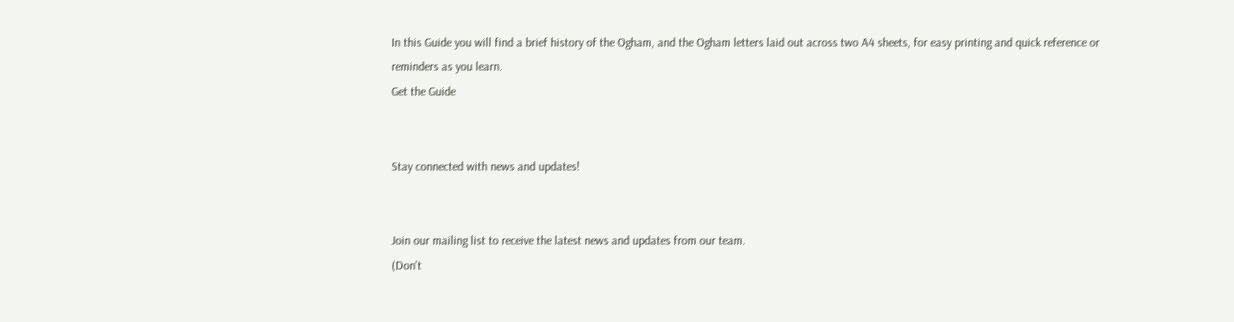In this Guide you will find a brief history of the Ogham, and the Ogham letters laid out across two A4 sheets, for easy printing and quick reference or reminders as you learn.
Get the Guide


Stay connected with news and updates!


Join our mailing list to receive the latest news and updates from our team.
(Don't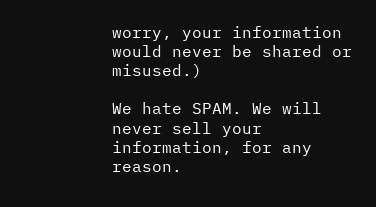worry, your information would never be shared or misused.)

We hate SPAM. We will never sell your information, for any reason.